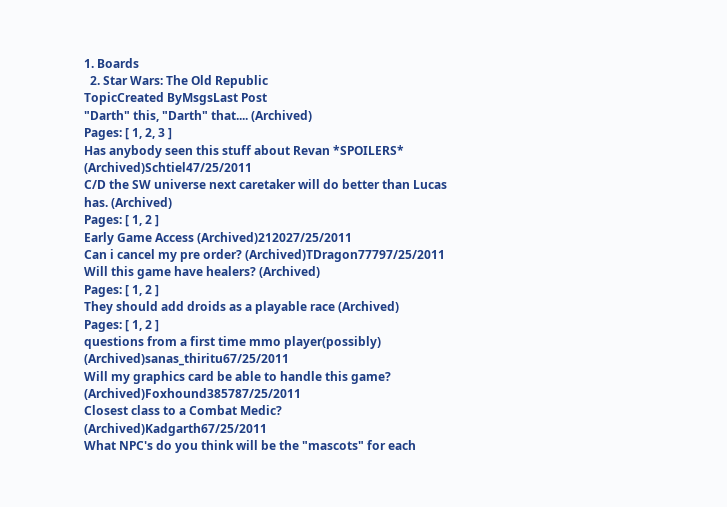1. Boards
  2. Star Wars: The Old Republic
TopicCreated ByMsgsLast Post
"Darth" this, "Darth" that.... (Archived)
Pages: [ 1, 2, 3 ]
Has anybody seen this stuff about Revan *SPOILERS* (Archived)Schtiel47/25/2011
C/D the SW universe next caretaker will do better than Lucas has. (Archived)
Pages: [ 1, 2 ]
Early Game Access (Archived)212027/25/2011
Can i cancel my pre order? (Archived)TDragon77797/25/2011
Will this game have healers? (Archived)
Pages: [ 1, 2 ]
They should add droids as a playable race (Archived)
Pages: [ 1, 2 ]
questions from a first time mmo player(possibly) (Archived)sanas_thiritu67/25/2011
Will my graphics card be able to handle this game? (Archived)Foxhound385787/25/2011
Closest class to a Combat Medic? (Archived)Kadgarth67/25/2011
What NPC's do you think will be the "mascots" for each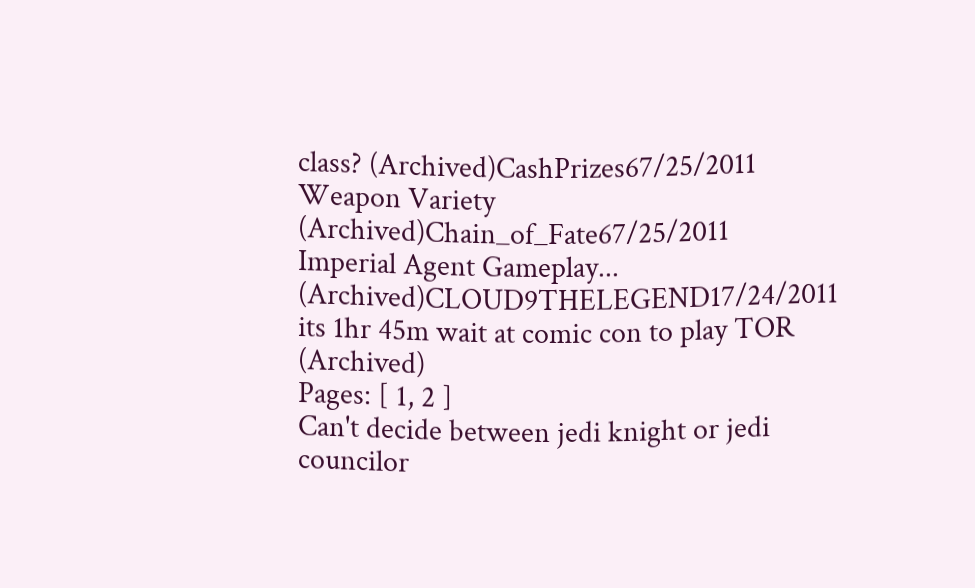class? (Archived)CashPrizes67/25/2011
Weapon Variety (Archived)Chain_of_Fate67/25/2011
Imperial Agent Gameplay... (Archived)CLOUD9THELEGEND17/24/2011
its 1hr 45m wait at comic con to play TOR (Archived)
Pages: [ 1, 2 ]
Can't decide between jedi knight or jedi councilor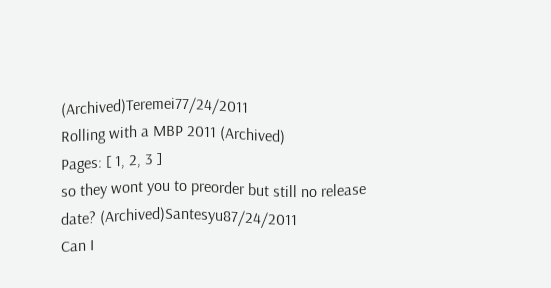(Archived)Teremei77/24/2011
Rolling with a MBP 2011 (Archived)
Pages: [ 1, 2, 3 ]
so they wont you to preorder but still no release date? (Archived)Santesyu87/24/2011
Can I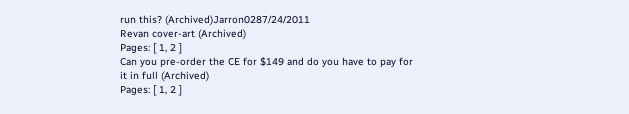run this? (Archived)Jarron0287/24/2011
Revan cover-art (Archived)
Pages: [ 1, 2 ]
Can you pre-order the CE for $149 and do you have to pay for it in full (Archived)
Pages: [ 1, 2 ]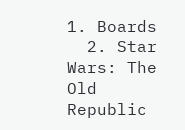1. Boards
  2. Star Wars: The Old Republic